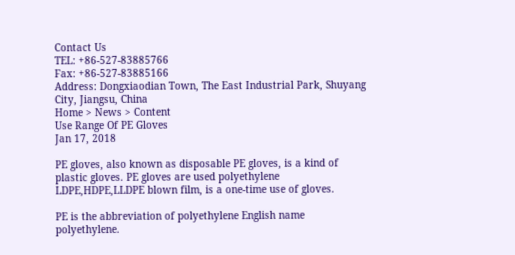Contact Us
TEL: +86-527-83885766
Fax: +86-527-83885166
Address: Dongxiaodian Town, The East Industrial Park, Shuyang City, Jiangsu, China
Home > News > Content
Use Range Of PE Gloves
Jan 17, 2018

PE gloves, also known as disposable PE gloves, is a kind of plastic gloves. PE gloves are used polyethylene LDPE,HDPE,LLDPE blown film, is a one-time use of gloves.

PE is the abbreviation of polyethylene English name polyethylene.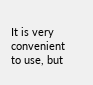It is very convenient to use, but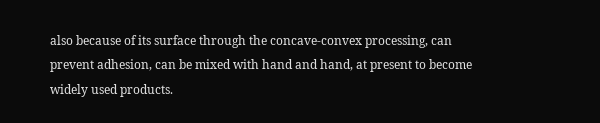also because of its surface through the concave-convex processing, can prevent adhesion, can be mixed with hand and hand, at present to become widely used products.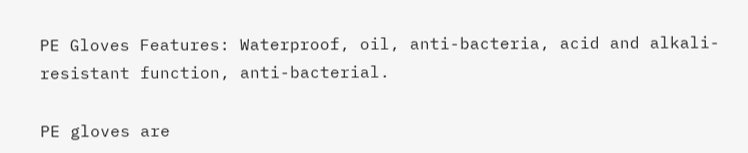PE Gloves Features: Waterproof, oil, anti-bacteria, acid and alkali-resistant function, anti-bacterial.

PE gloves are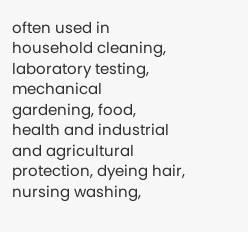often used in household cleaning, laboratory testing, mechanical gardening, food, health and industrial and agricultural protection, dyeing hair, nursing washing,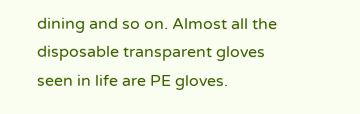dining and so on. Almost all the disposable transparent gloves seen in life are PE gloves.